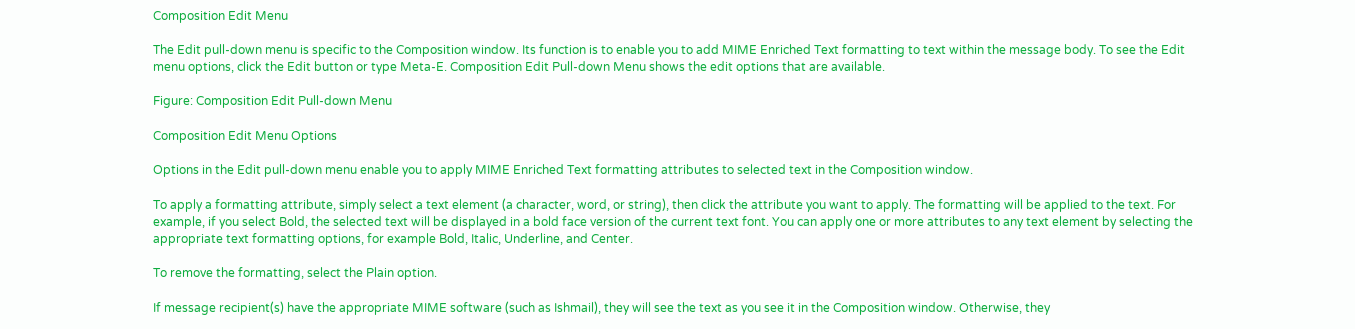Composition Edit Menu

The Edit pull-down menu is specific to the Composition window. Its function is to enable you to add MIME Enriched Text formatting to text within the message body. To see the Edit menu options, click the Edit button or type Meta-E. Composition Edit Pull-down Menu shows the edit options that are available.

Figure: Composition Edit Pull-down Menu

Composition Edit Menu Options

Options in the Edit pull-down menu enable you to apply MIME Enriched Text formatting attributes to selected text in the Composition window.

To apply a formatting attribute, simply select a text element (a character, word, or string), then click the attribute you want to apply. The formatting will be applied to the text. For example, if you select Bold, the selected text will be displayed in a bold face version of the current text font. You can apply one or more attributes to any text element by selecting the appropriate text formatting options, for example Bold, Italic, Underline, and Center.

To remove the formatting, select the Plain option.

If message recipient(s) have the appropriate MIME software (such as Ishmail), they will see the text as you see it in the Composition window. Otherwise, they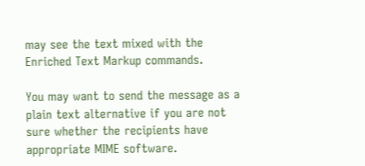may see the text mixed with the Enriched Text Markup commands.

You may want to send the message as a plain text alternative if you are not sure whether the recipients have appropriate MIME software.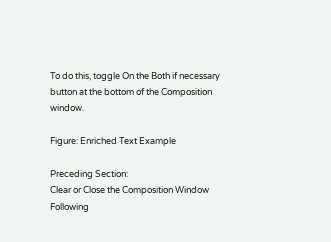To do this, toggle On the Both if necessary button at the bottom of the Composition window.

Figure: Enriched Text Example

Preceding Section:
Clear or Close the Composition Window
Following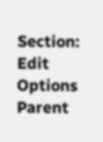Section: Edit Options
Parent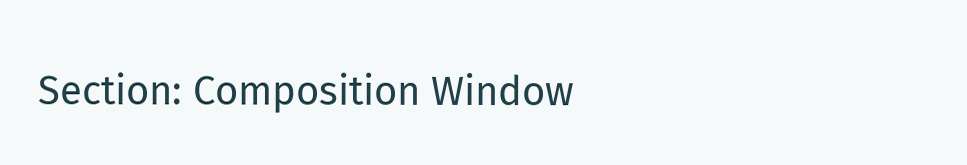Section: Composition Window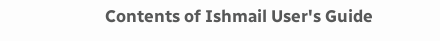Contents of Ishmail User's Guide